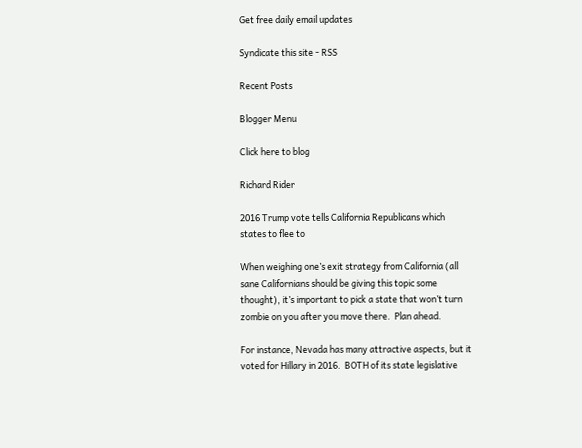Get free daily email updates

Syndicate this site - RSS

Recent Posts

Blogger Menu

Click here to blog

Richard Rider

2016 Trump vote tells California Republicans which states to flee to

When weighing one’s exit strategy from California (all sane Californians should be giving this topic some thought), it’s important to pick a state that won’t turn zombie on you after you move there.  Plan ahead.

For instance, Nevada has many attractive aspects, but it voted for Hillary in 2016.  BOTH of its state legislative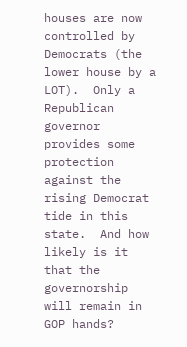houses are now controlled by Democrats (the lower house by a LOT).  Only a Republican governor provides some protection against the rising Democrat tide in this state.  And how likely is it that the governorship will remain in GOP hands?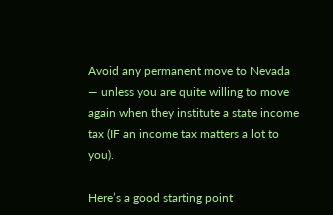Avoid any permanent move to Nevada — unless you are quite willing to move again when they institute a state income tax (IF an income tax matters a lot to you).

Here’s a good starting point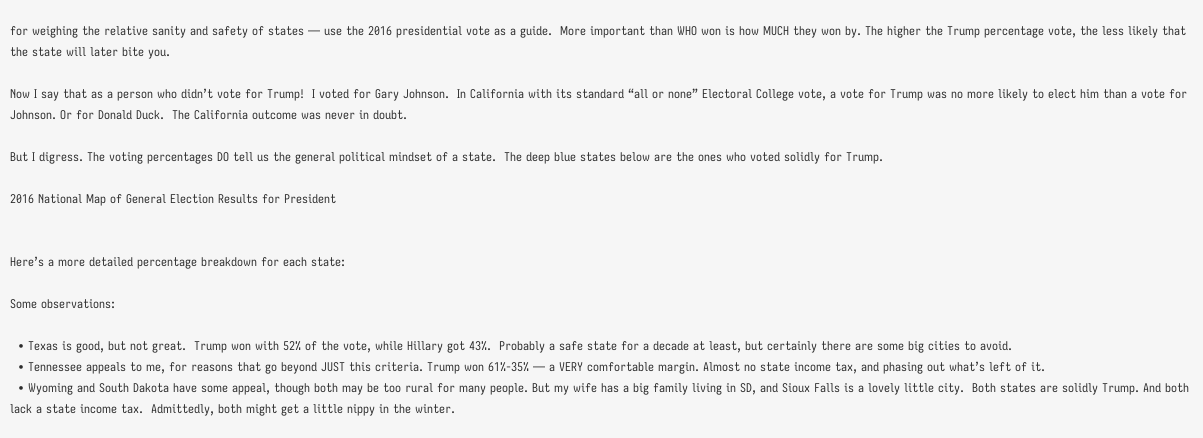for weighing the relative sanity and safety of states — use the 2016 presidential vote as a guide.  More important than WHO won is how MUCH they won by. The higher the Trump percentage vote, the less likely that the state will later bite you.

Now I say that as a person who didn’t vote for Trump!  I voted for Gary Johnson.  In California with its standard “all or none” Electoral College vote, a vote for Trump was no more likely to elect him than a vote for Johnson. Or for Donald Duck.  The California outcome was never in doubt.

But I digress. The voting percentages DO tell us the general political mindset of a state.  The deep blue states below are the ones who voted solidly for Trump.

2016 National Map of General Election Results for President


Here’s a more detailed percentage breakdown for each state:

Some observations:

  • Texas is good, but not great.  Trump won with 52% of the vote, while Hillary got 43%.  Probably a safe state for a decade at least, but certainly there are some big cities to avoid.
  • Tennessee appeals to me, for reasons that go beyond JUST this criteria. Trump won 61%-35% — a VERY comfortable margin. Almost no state income tax, and phasing out what’s left of it.
  • Wyoming and South Dakota have some appeal, though both may be too rural for many people. But my wife has a big family living in SD, and Sioux Falls is a lovely little city.  Both states are solidly Trump. And both lack a state income tax.  Admittedly, both might get a little nippy in the winter.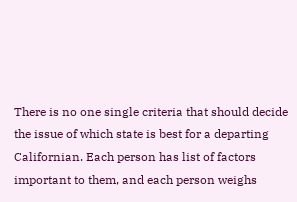There is no one single criteria that should decide the issue of which state is best for a departing Californian. Each person has list of factors important to them, and each person weighs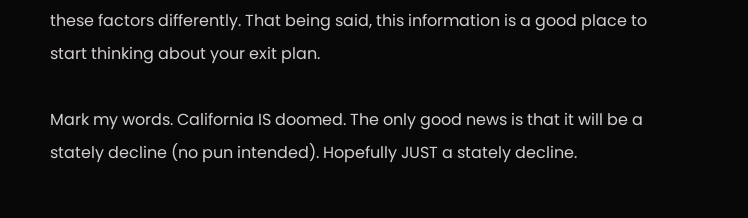these factors differently. That being said, this information is a good place to start thinking about your exit plan.

Mark my words. California IS doomed. The only good news is that it will be a stately decline (no pun intended). Hopefully JUST a stately decline.